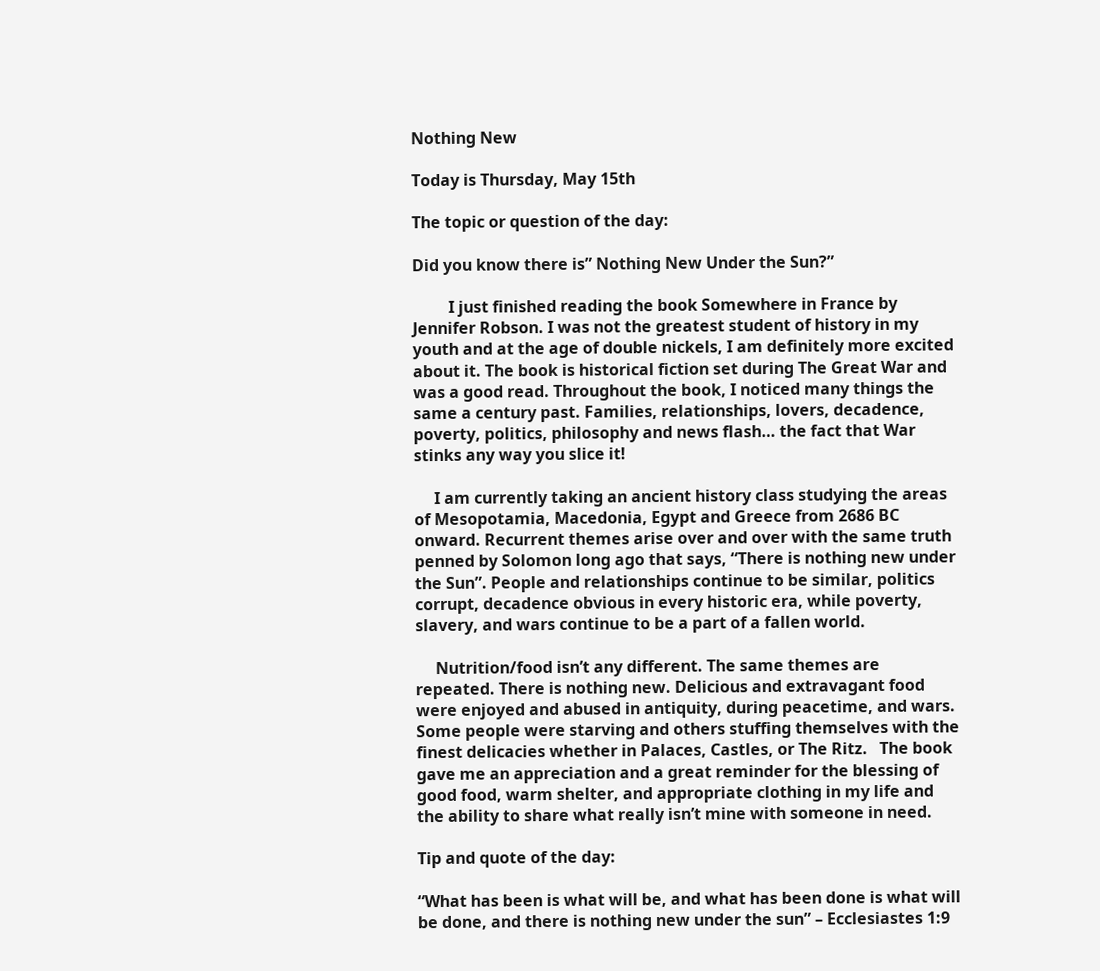Nothing New

Today is Thursday, May 15th

The topic or question of the day:

Did you know there is” Nothing New Under the Sun?”

         I just finished reading the book Somewhere in France by Jennifer Robson. I was not the greatest student of history in my youth and at the age of double nickels, I am definitely more excited about it. The book is historical fiction set during The Great War and was a good read. Throughout the book, I noticed many things the same a century past. Families, relationships, lovers, decadence, poverty, politics, philosophy and news flash… the fact that War stinks any way you slice it!

     I am currently taking an ancient history class studying the areas of Mesopotamia, Macedonia, Egypt and Greece from 2686 BC onward. Recurrent themes arise over and over with the same truth penned by Solomon long ago that says, “There is nothing new under the Sun”. People and relationships continue to be similar, politics corrupt, decadence obvious in every historic era, while poverty, slavery, and wars continue to be a part of a fallen world.

     Nutrition/food isn’t any different. The same themes are repeated. There is nothing new. Delicious and extravagant food were enjoyed and abused in antiquity, during peacetime, and wars. Some people were starving and others stuffing themselves with the finest delicacies whether in Palaces, Castles, or The Ritz.   The book gave me an appreciation and a great reminder for the blessing of good food, warm shelter, and appropriate clothing in my life and the ability to share what really isn’t mine with someone in need.

Tip and quote of the day:

“What has been is what will be, and what has been done is what will be done, and there is nothing new under the sun” – Ecclesiastes 1:9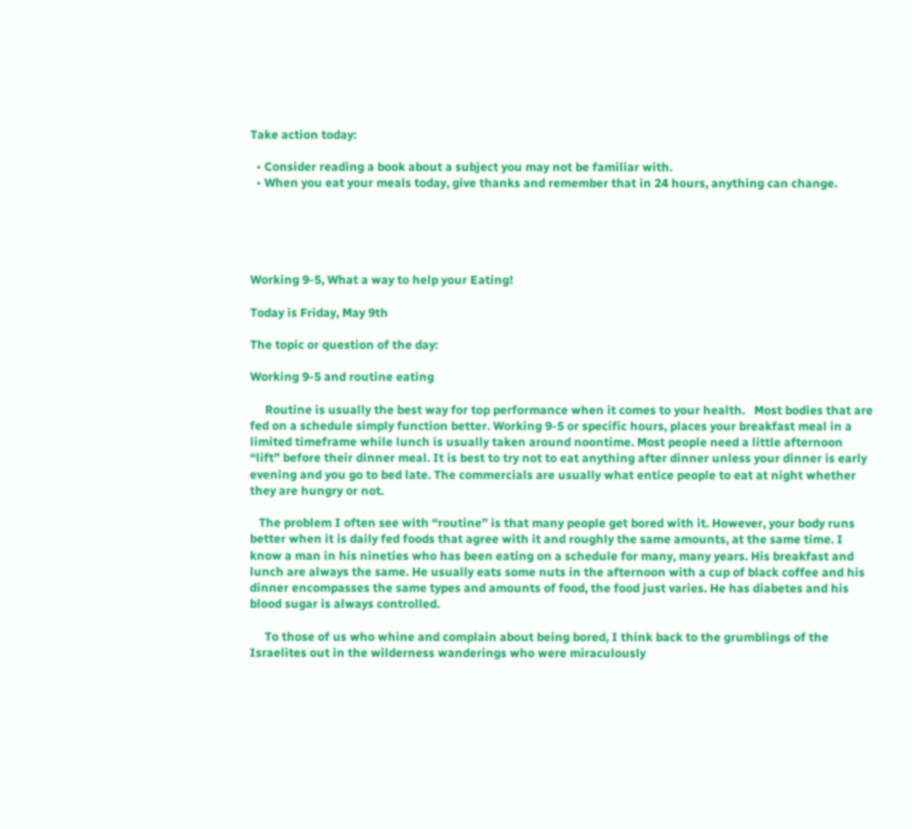Take action today:

  • Consider reading a book about a subject you may not be familiar with.
  • When you eat your meals today, give thanks and remember that in 24 hours, anything can change.





Working 9-5, What a way to help your Eating!

Today is Friday, May 9th

The topic or question of the day:

Working 9-5 and routine eating

     Routine is usually the best way for top performance when it comes to your health.   Most bodies that are fed on a schedule simply function better. Working 9-5 or specific hours, places your breakfast meal in a limited timeframe while lunch is usually taken around noontime. Most people need a little afternoon “lift” before their dinner meal. It is best to try not to eat anything after dinner unless your dinner is early evening and you go to bed late. The commercials are usually what entice people to eat at night whether they are hungry or not.

   The problem I often see with “routine” is that many people get bored with it. However, your body runs better when it is daily fed foods that agree with it and roughly the same amounts, at the same time. I know a man in his nineties who has been eating on a schedule for many, many years. His breakfast and lunch are always the same. He usually eats some nuts in the afternoon with a cup of black coffee and his dinner encompasses the same types and amounts of food, the food just varies. He has diabetes and his blood sugar is always controlled.

     To those of us who whine and complain about being bored, I think back to the grumblings of the Israelites out in the wilderness wanderings who were miraculously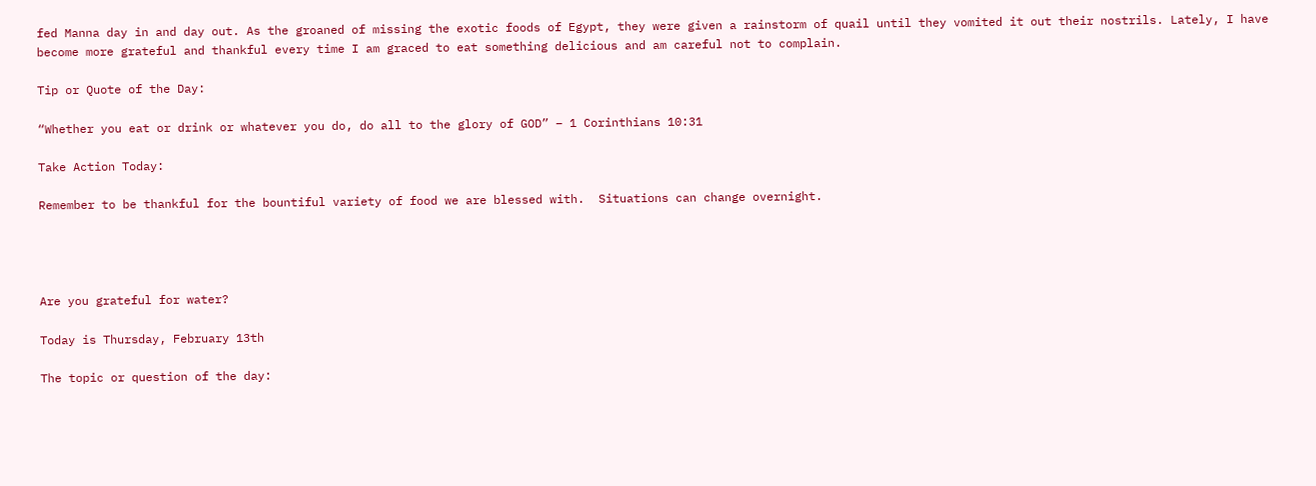fed Manna day in and day out. As the groaned of missing the exotic foods of Egypt, they were given a rainstorm of quail until they vomited it out their nostrils. Lately, I have become more grateful and thankful every time I am graced to eat something delicious and am careful not to complain.

Tip or Quote of the Day:

“Whether you eat or drink or whatever you do, do all to the glory of GOD” – 1 Corinthians 10:31

Take Action Today:

Remember to be thankful for the bountiful variety of food we are blessed with.  Situations can change overnight.




Are you grateful for water?

Today is Thursday, February 13th

The topic or question of the day: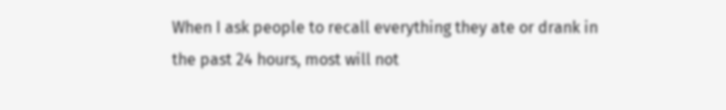When I ask people to recall everything they ate or drank in the past 24 hours, most will not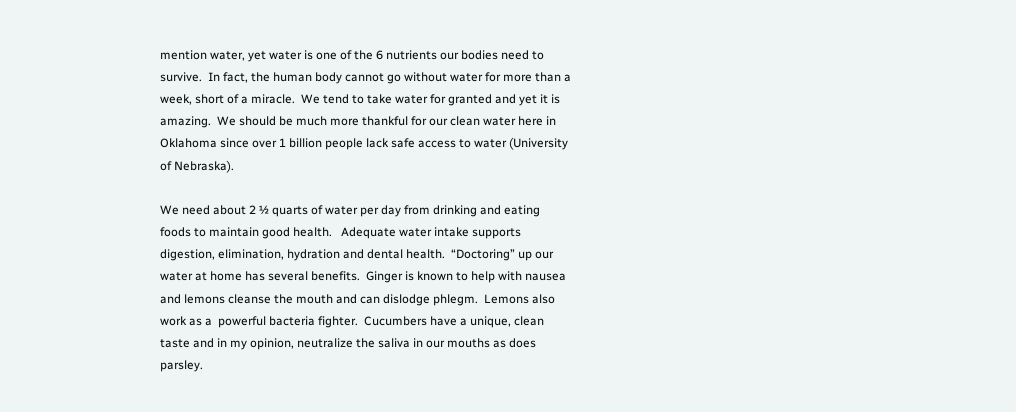mention water, yet water is one of the 6 nutrients our bodies need to survive.  In fact, the human body cannot go without water for more than a week, short of a miracle.  We tend to take water for granted and yet it is amazing.  We should be much more thankful for our clean water here in Oklahoma since over 1 billion people lack safe access to water (University of Nebraska).

We need about 2 ½ quarts of water per day from drinking and eating foods to maintain good health.   Adequate water intake supports digestion, elimination, hydration and dental health.  “Doctoring” up our water at home has several benefits.  Ginger is known to help with nausea and lemons cleanse the mouth and can dislodge phlegm.  Lemons also work as a  powerful bacteria fighter.  Cucumbers have a unique, clean taste and in my opinion, neutralize the saliva in our mouths as does parsley.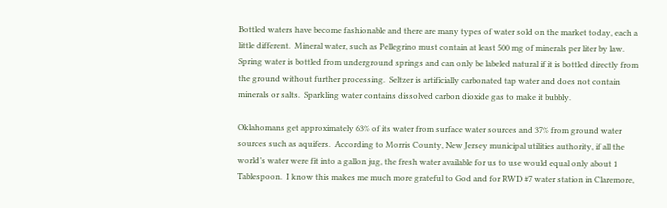Bottled waters have become fashionable and there are many types of water sold on the market today, each a little different.  Mineral water, such as Pellegrino must contain at least 500 mg of minerals per liter by law.  Spring water is bottled from underground springs and can only be labeled natural if it is bottled directly from the ground without further processing.  Seltzer is artificially carbonated tap water and does not contain minerals or salts.  Sparkling water contains dissolved carbon dioxide gas to make it bubbly.

Oklahomans get approximately 63% of its water from surface water sources and 37% from ground water sources such as aquifers.  According to Morris County, New Jersey municipal utilities authority, if all the world’s water were fit into a gallon jug, the fresh water available for us to use would equal only about 1 Tablespoon.  I know this makes me much more grateful to God and for RWD #7 water station in Claremore,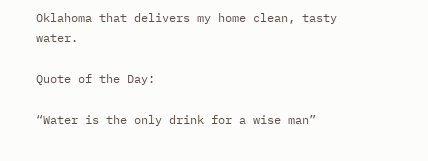Oklahoma that delivers my home clean, tasty water.

Quote of the Day:

“Water is the only drink for a wise man”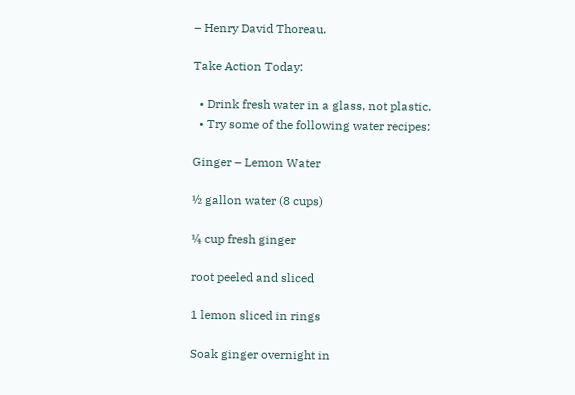– Henry David Thoreau.

Take Action Today:

  • Drink fresh water in a glass, not plastic.
  • Try some of the following water recipes:

Ginger – Lemon Water

½ gallon water (8 cups)

¼ cup fresh ginger

root peeled and sliced

1 lemon sliced in rings

Soak ginger overnight in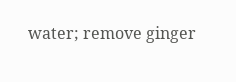water; remove ginger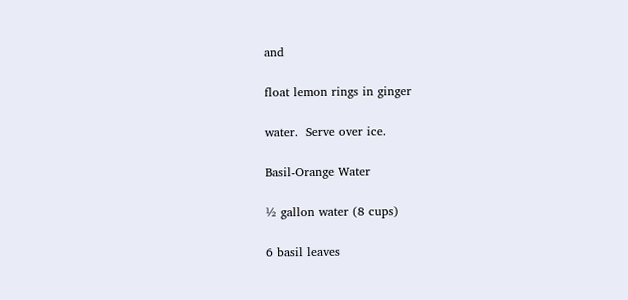and

float lemon rings in ginger

water.  Serve over ice.

Basil-Orange Water

½ gallon water (8 cups)

6 basil leaves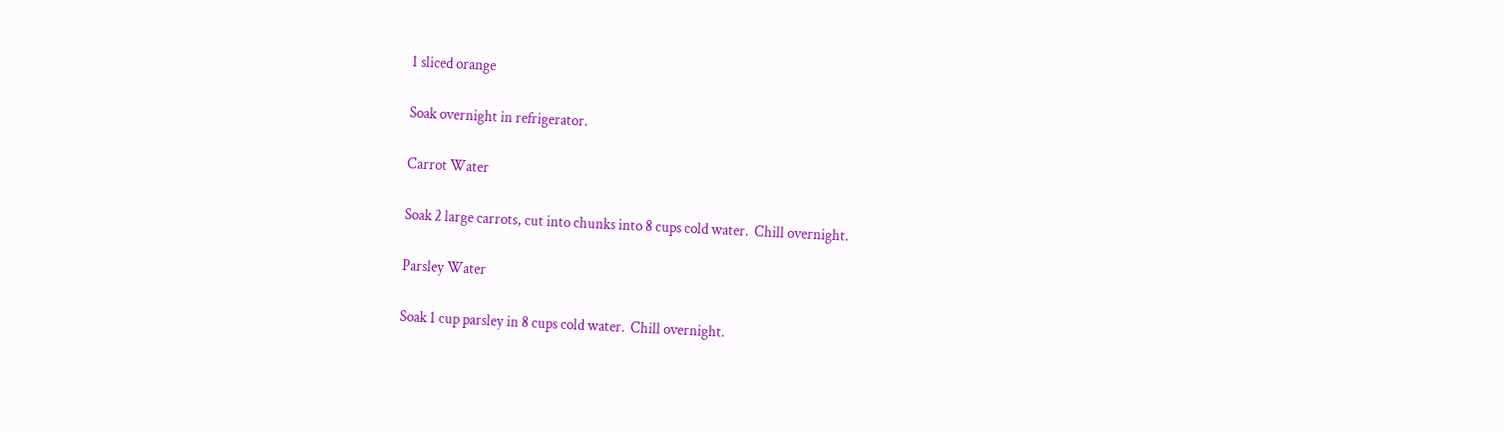1 sliced orange

Soak overnight in refrigerator.

Carrot Water

Soak 2 large carrots, cut into chunks into 8 cups cold water.  Chill overnight.

Parsley Water

Soak 1 cup parsley in 8 cups cold water.  Chill overnight.